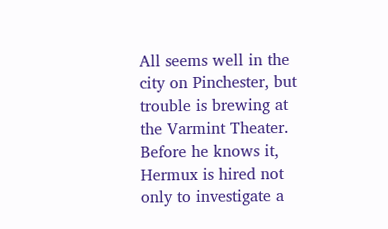All seems well in the city on Pinchester, but trouble is brewing at the Varmint Theater. Before he knows it, Hermux is hired not only to investigate a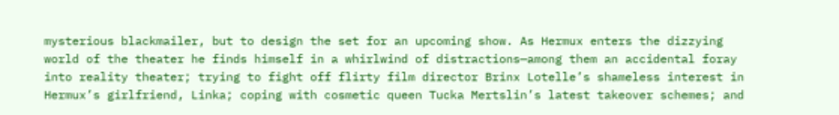mysterious blackmailer, but to design the set for an upcoming show. As Hermux enters the dizzying world of the theater he finds himself in a whirlwind of distractions—among them an accidental foray into reality theater; trying to fight off flirty film director Brinx Lotelle’s shameless interest in Hermux’s girlfriend, Linka; coping with cosmetic queen Tucka Mertslin’s latest takeover schemes; and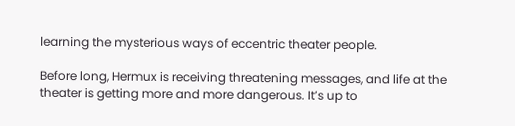learning the mysterious ways of eccentric theater people.

Before long, Hermux is receiving threatening messages, and life at the theater is getting more and more dangerous. It’s up to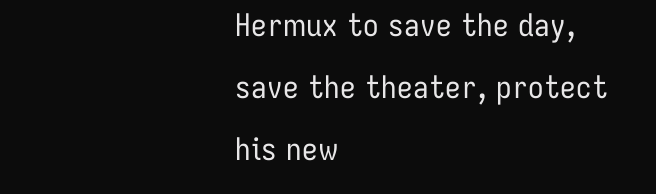Hermux to save the day, save the theater, protect his new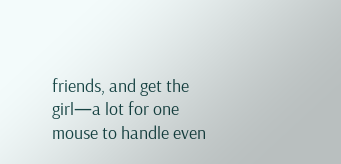friends, and get the girl—a lot for one mouse to handle even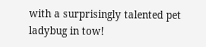with a surprisingly talented pet ladybug in tow!